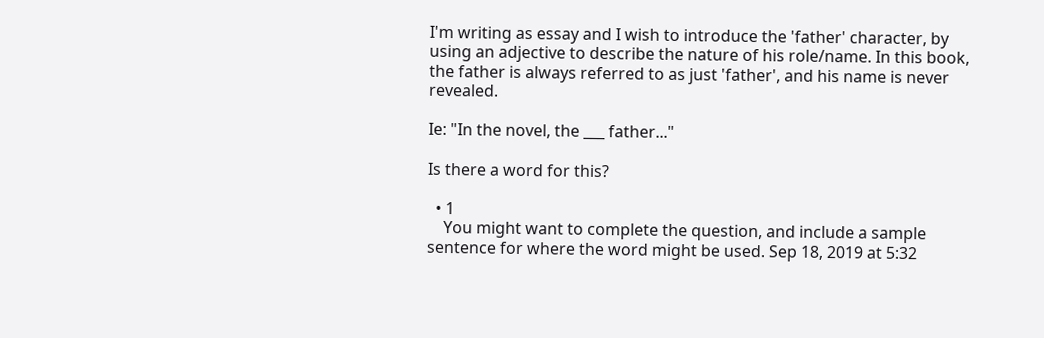I'm writing as essay and I wish to introduce the 'father' character, by using an adjective to describe the nature of his role/name. In this book, the father is always referred to as just 'father', and his name is never revealed.

Ie: "In the novel, the ___ father..."

Is there a word for this?

  • 1
    You might want to complete the question, and include a sample sentence for where the word might be used. Sep 18, 2019 at 5:32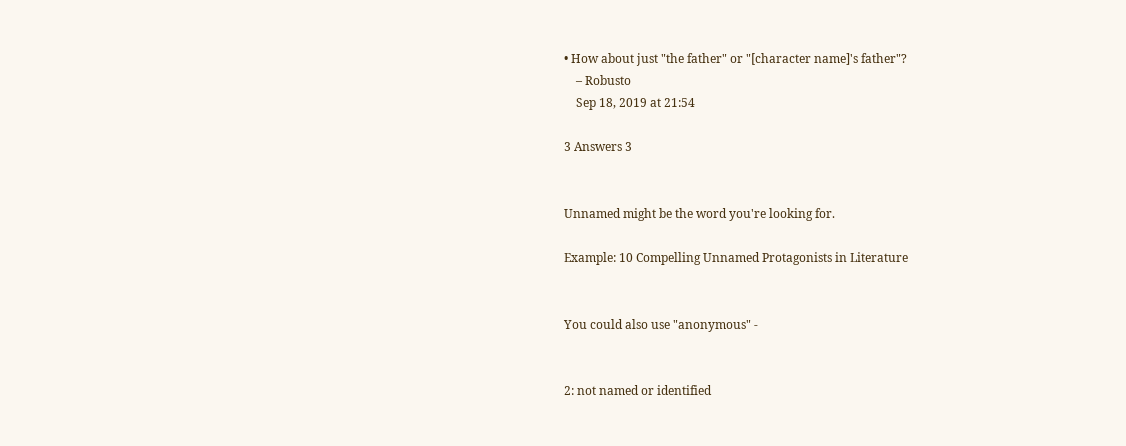• How about just "the father" or "[character name]'s father"?
    – Robusto
    Sep 18, 2019 at 21:54

3 Answers 3


Unnamed might be the word you're looking for.

Example: 10 Compelling Unnamed Protagonists in Literature


You could also use "anonymous" -


2: not named or identified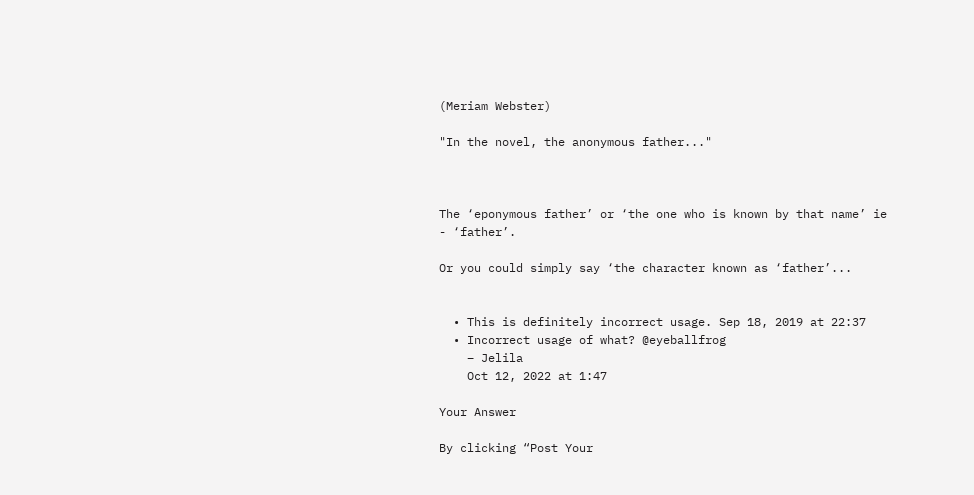(Meriam Webster)

"In the novel, the anonymous father..."



The ‘eponymous father’ or ‘the one who is known by that name’ ie - ‘father’.

Or you could simply say ‘the character known as ‘father’...


  • This is definitely incorrect usage. Sep 18, 2019 at 22:37
  • Incorrect usage of what? @eyeballfrog
    – Jelila
    Oct 12, 2022 at 1:47

Your Answer

By clicking “Post Your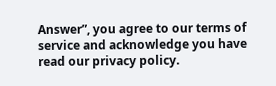Answer”, you agree to our terms of service and acknowledge you have read our privacy policy.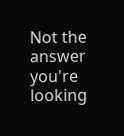Not the answer you're looking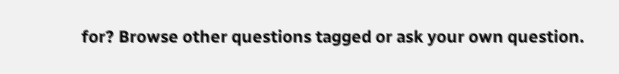for? Browse other questions tagged or ask your own question.